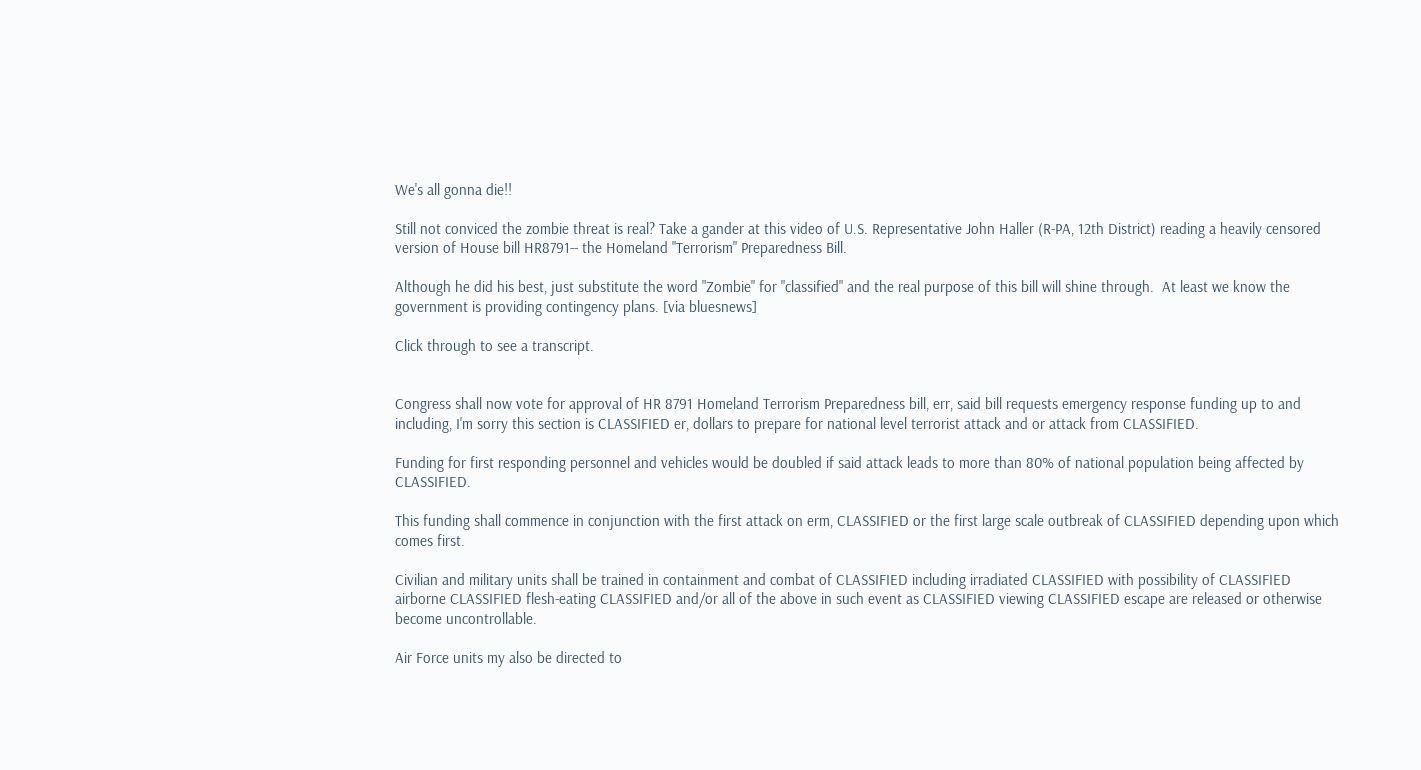We's all gonna die!!

Still not conviced the zombie threat is real? Take a gander at this video of U.S. Representative John Haller (R-PA, 12th District) reading a heavily censored version of House bill HR8791-- the Homeland "Terrorism" Preparedness Bill.

Although he did his best, just substitute the word "Zombie" for "classified" and the real purpose of this bill will shine through.  At least we know the government is providing contingency plans. [via bluesnews]

Click through to see a transcript.


Congress shall now vote for approval of HR 8791 Homeland Terrorism Preparedness bill, err, said bill requests emergency response funding up to and including, I'm sorry this section is CLASSIFIED er, dollars to prepare for national level terrorist attack and or attack from CLASSIFIED.

Funding for first responding personnel and vehicles would be doubled if said attack leads to more than 80% of national population being affected by CLASSIFIED.

This funding shall commence in conjunction with the first attack on erm, CLASSIFIED or the first large scale outbreak of CLASSIFIED depending upon which comes first.

Civilian and military units shall be trained in containment and combat of CLASSIFIED including irradiated CLASSIFIED with possibility of CLASSIFIED airborne CLASSIFIED flesh-eating CLASSIFIED and/or all of the above in such event as CLASSIFIED viewing CLASSIFIED escape are released or otherwise become uncontrollable.

Air Force units my also be directed to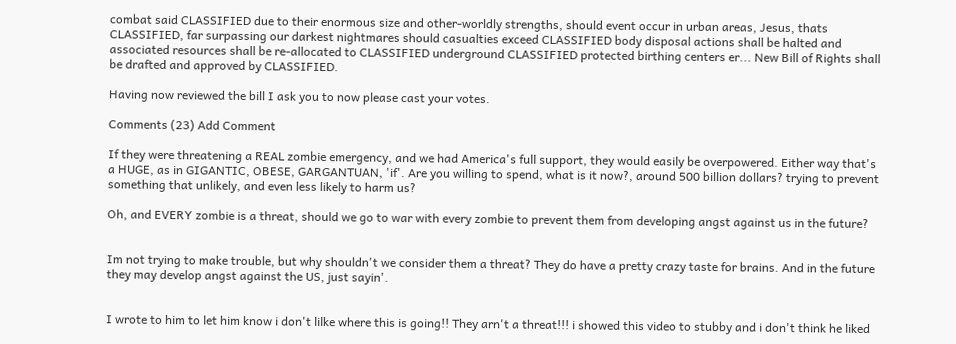combat said CLASSIFIED due to their enormous size and other-worldly strengths, should event occur in urban areas, Jesus, thats CLASSIFIED, far surpassing our darkest nightmares should casualties exceed CLASSIFIED body disposal actions shall be halted and associated resources shall be re-allocated to CLASSIFIED underground CLASSIFIED protected birthing centers er... New Bill of Rights shall be drafted and approved by CLASSIFIED.

Having now reviewed the bill I ask you to now please cast your votes.

Comments (23) Add Comment

If they were threatening a REAL zombie emergency, and we had America's full support, they would easily be overpowered. Either way that's a HUGE, as in GIGANTIC, OBESE, GARGANTUAN, 'if'. Are you willing to spend, what is it now?, around 500 billion dollars? trying to prevent something that unlikely, and even less likely to harm us?

Oh, and EVERY zombie is a threat, should we go to war with every zombie to prevent them from developing angst against us in the future?


Im not trying to make trouble, but why shouldn't we consider them a threat? They do have a pretty crazy taste for brains. And in the future they may develop angst against the US, just sayin'.


I wrote to him to let him know i don't lilke where this is going!! They arn't a threat!!! i showed this video to stubby and i don't think he liked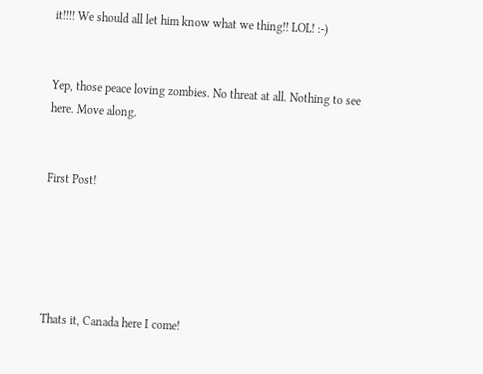it!!!! We should all let him know what we thing!! LOL! :-)


Yep, those peace loving zombies. No threat at all. Nothing to see here. Move along.


First Post!





Thats it, Canada here I come!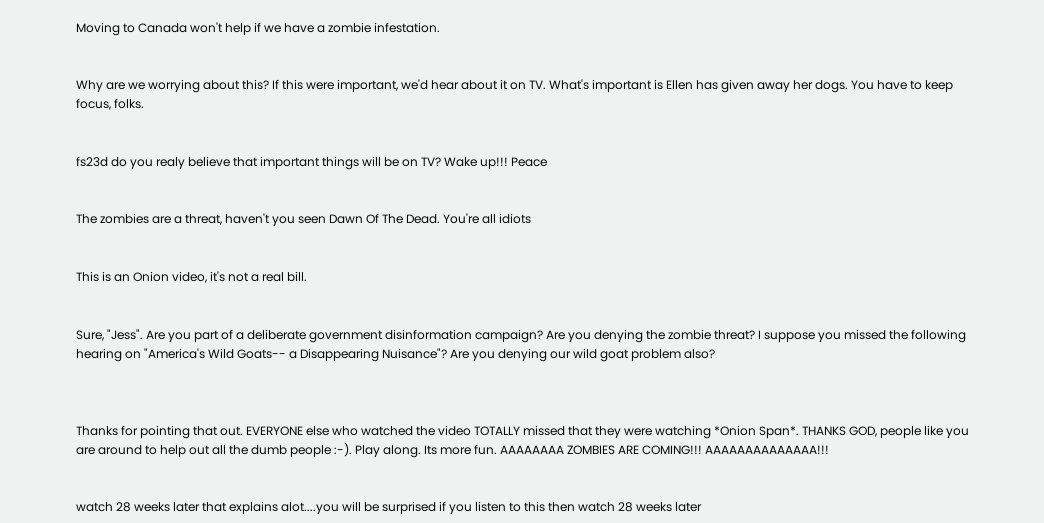Moving to Canada won't help if we have a zombie infestation.


Why are we worrying about this? If this were important, we'd hear about it on TV. What's important is Ellen has given away her dogs. You have to keep focus, folks.


fs23d do you realy believe that important things will be on TV? Wake up!!! Peace


The zombies are a threat, haven't you seen Dawn Of The Dead. You're all idiots


This is an Onion video, it's not a real bill.


Sure, "Jess". Are you part of a deliberate government disinformation campaign? Are you denying the zombie threat? I suppose you missed the following hearing on "America's Wild Goats-- a Disappearing Nuisance"? Are you denying our wild goat problem also?



Thanks for pointing that out. EVERYONE else who watched the video TOTALLY missed that they were watching *Onion Span*. THANKS GOD, people like you are around to help out all the dumb people :-). Play along. Its more fun. AAAAAAAA ZOMBIES ARE COMING!!! AAAAAAAAAAAAAA!!!


watch 28 weeks later that explains alot....you will be surprised if you listen to this then watch 28 weeks later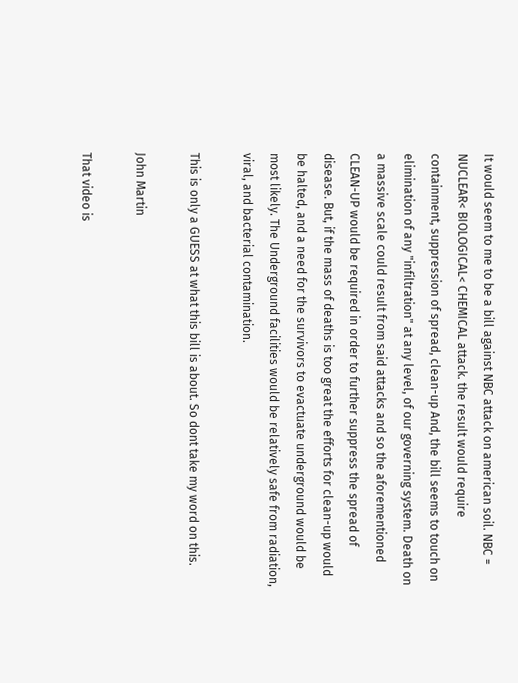It would seem to me to be a bill against NBC attack on american soil. NBC = NUCLEAR< BIOLOGICAL< CHEMICAL attack. the result would require containment, suppression of spread, clean-up And, the bill seems to touch on elimination of any "infiltration" at any level, of our governing system. Death on a massive scale could result from said attacks and so the aforementioned CLEAN-UP would be required in order to further suppress the spread of disease. But, if the mass of deaths is too great the efforts for clean-up would be halted, and a need for the survivors to evactuate underground would be most likely. The Underground facilities would be relatively safe from radiation, viral, and bacterial contamination.

This is only a GUESS at what this bill is about. So dont take my word on this.

John Martin

That video is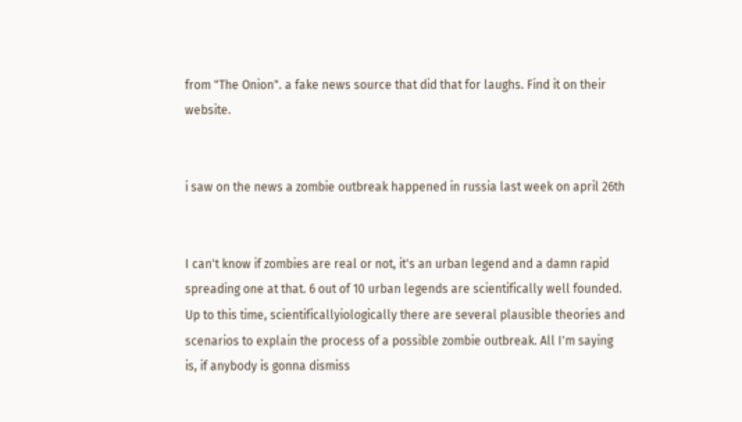from "The Onion". a fake news source that did that for laughs. Find it on their website.


i saw on the news a zombie outbreak happened in russia last week on april 26th


I can't know if zombies are real or not, it's an urban legend and a damn rapid spreading one at that. 6 out of 10 urban legends are scientifically well founded. Up to this time, scientificallyiologically there are several plausible theories and scenarios to explain the process of a possible zombie outbreak. All I'm saying is, if anybody is gonna dismiss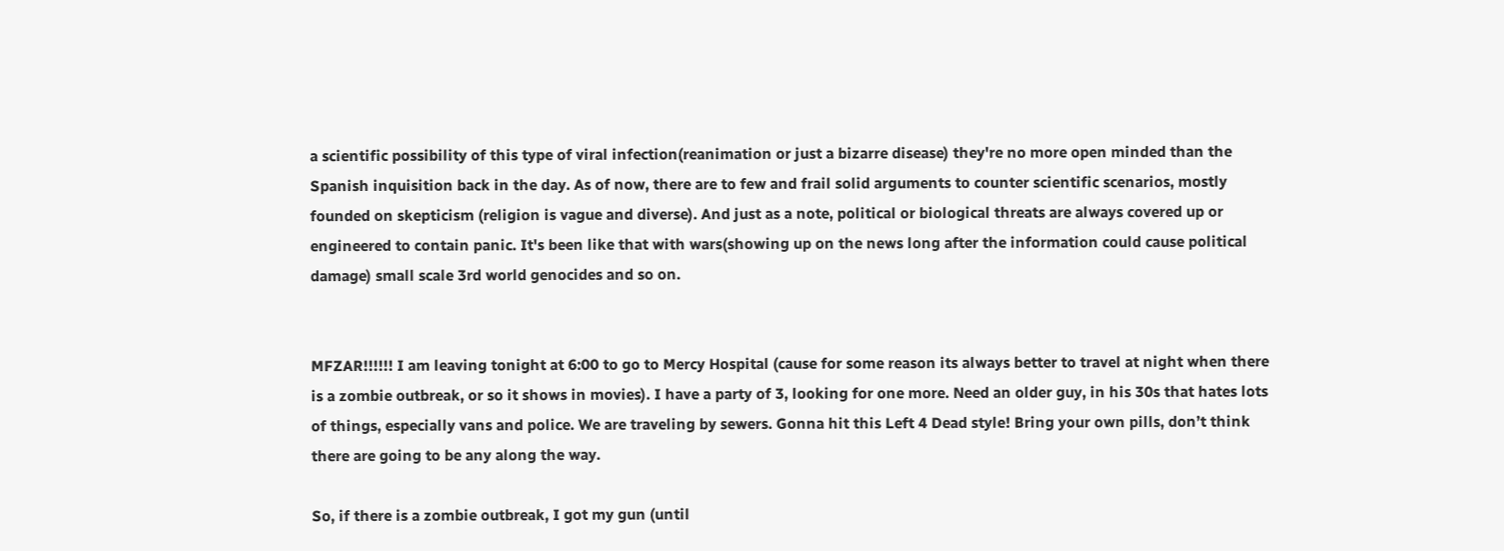a scientific possibility of this type of viral infection(reanimation or just a bizarre disease) they're no more open minded than the Spanish inquisition back in the day. As of now, there are to few and frail solid arguments to counter scientific scenarios, mostly founded on skepticism (religion is vague and diverse). And just as a note, political or biological threats are always covered up or engineered to contain panic. It's been like that with wars(showing up on the news long after the information could cause political damage) small scale 3rd world genocides and so on.


MFZAR!!!!!! I am leaving tonight at 6:00 to go to Mercy Hospital (cause for some reason its always better to travel at night when there is a zombie outbreak, or so it shows in movies). I have a party of 3, looking for one more. Need an older guy, in his 30s that hates lots of things, especially vans and police. We are traveling by sewers. Gonna hit this Left 4 Dead style! Bring your own pills, don’t think there are going to be any along the way.

So, if there is a zombie outbreak, I got my gun (until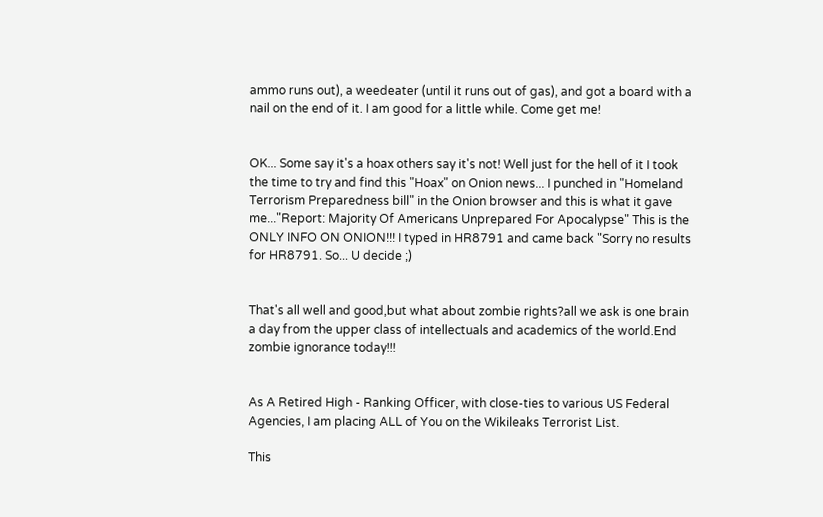ammo runs out), a weedeater (until it runs out of gas), and got a board with a nail on the end of it. I am good for a little while. Come get me!


OK... Some say it's a hoax others say it's not! Well just for the hell of it I took the time to try and find this "Hoax" on Onion news... I punched in "Homeland Terrorism Preparedness bill" in the Onion browser and this is what it gave me..."Report: Majority Of Americans Unprepared For Apocalypse" This is the ONLY INFO ON ONION!!! I typed in HR8791 and came back "Sorry no results for HR8791. So... U decide ;)


That's all well and good,but what about zombie rights?all we ask is one brain a day from the upper class of intellectuals and academics of the world.End zombie ignorance today!!!


As A Retired High - Ranking Officer, with close-ties to various US Federal Agencies, I am placing ALL of You on the Wikileaks Terrorist List.

This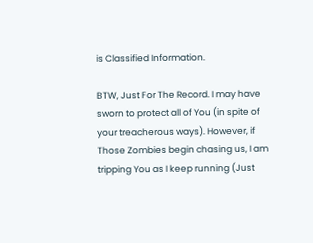is Classified Information.

BTW, Just For The Record. I may have sworn to protect all of You (in spite of your treacherous ways). However, if Those Zombies begin chasing us, I am tripping You as I keep running (Just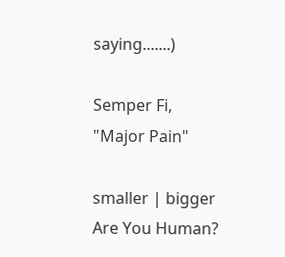saying.......)

Semper Fi,
"Major Pain"

smaller | bigger
Are You Human?